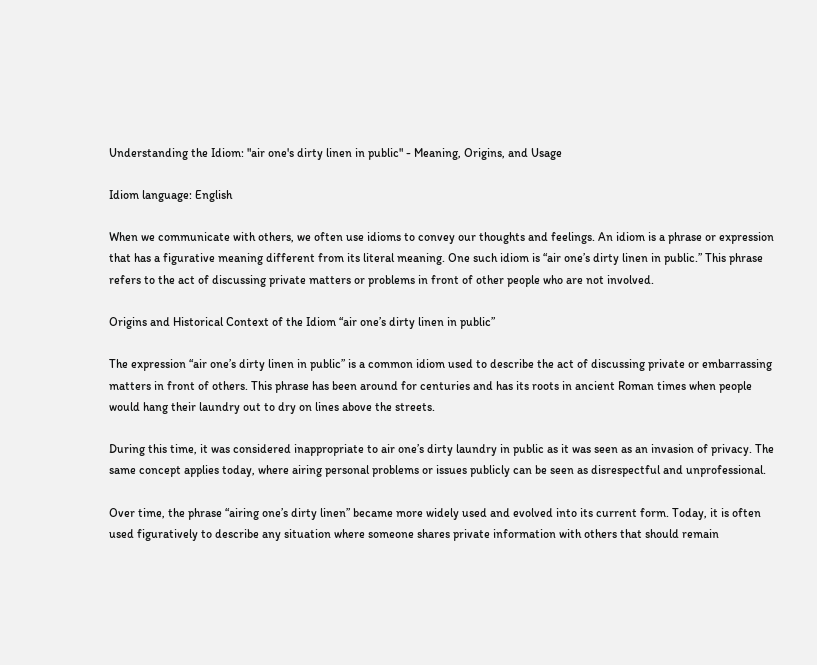Understanding the Idiom: "air one's dirty linen in public" - Meaning, Origins, and Usage

Idiom language: English

When we communicate with others, we often use idioms to convey our thoughts and feelings. An idiom is a phrase or expression that has a figurative meaning different from its literal meaning. One such idiom is “air one’s dirty linen in public.” This phrase refers to the act of discussing private matters or problems in front of other people who are not involved.

Origins and Historical Context of the Idiom “air one’s dirty linen in public”

The expression “air one’s dirty linen in public” is a common idiom used to describe the act of discussing private or embarrassing matters in front of others. This phrase has been around for centuries and has its roots in ancient Roman times when people would hang their laundry out to dry on lines above the streets.

During this time, it was considered inappropriate to air one’s dirty laundry in public as it was seen as an invasion of privacy. The same concept applies today, where airing personal problems or issues publicly can be seen as disrespectful and unprofessional.

Over time, the phrase “airing one’s dirty linen” became more widely used and evolved into its current form. Today, it is often used figuratively to describe any situation where someone shares private information with others that should remain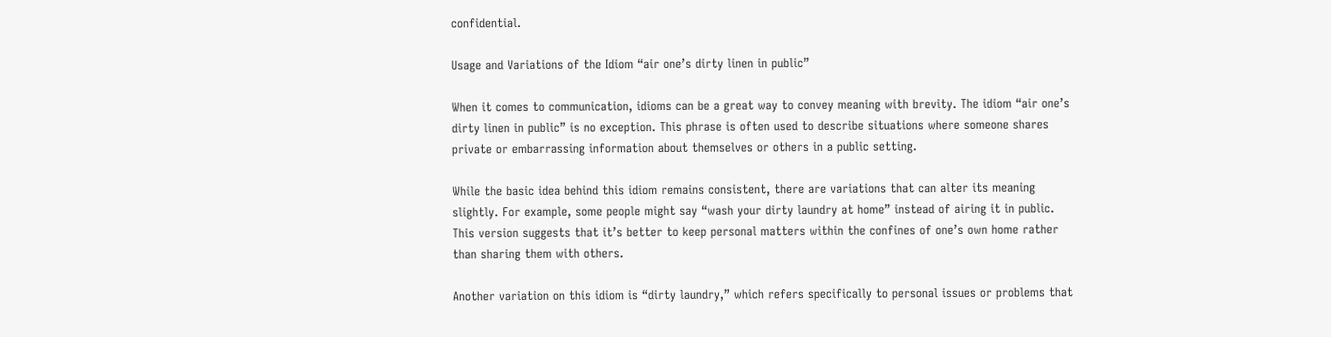confidential.

Usage and Variations of the Idiom “air one’s dirty linen in public”

When it comes to communication, idioms can be a great way to convey meaning with brevity. The idiom “air one’s dirty linen in public” is no exception. This phrase is often used to describe situations where someone shares private or embarrassing information about themselves or others in a public setting.

While the basic idea behind this idiom remains consistent, there are variations that can alter its meaning slightly. For example, some people might say “wash your dirty laundry at home” instead of airing it in public. This version suggests that it’s better to keep personal matters within the confines of one’s own home rather than sharing them with others.

Another variation on this idiom is “dirty laundry,” which refers specifically to personal issues or problems that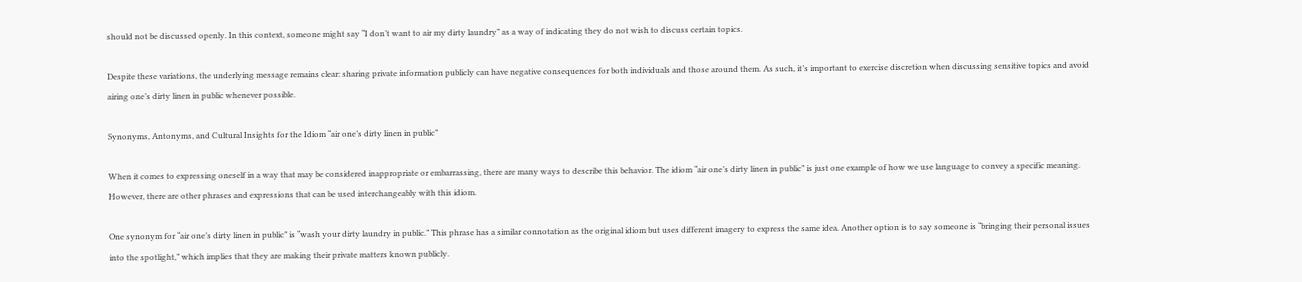should not be discussed openly. In this context, someone might say “I don’t want to air my dirty laundry” as a way of indicating they do not wish to discuss certain topics.

Despite these variations, the underlying message remains clear: sharing private information publicly can have negative consequences for both individuals and those around them. As such, it’s important to exercise discretion when discussing sensitive topics and avoid airing one’s dirty linen in public whenever possible.

Synonyms, Antonyms, and Cultural Insights for the Idiom “air one’s dirty linen in public”

When it comes to expressing oneself in a way that may be considered inappropriate or embarrassing, there are many ways to describe this behavior. The idiom “air one’s dirty linen in public” is just one example of how we use language to convey a specific meaning. However, there are other phrases and expressions that can be used interchangeably with this idiom.

One synonym for “air one’s dirty linen in public” is “wash your dirty laundry in public.” This phrase has a similar connotation as the original idiom but uses different imagery to express the same idea. Another option is to say someone is “bringing their personal issues into the spotlight,” which implies that they are making their private matters known publicly.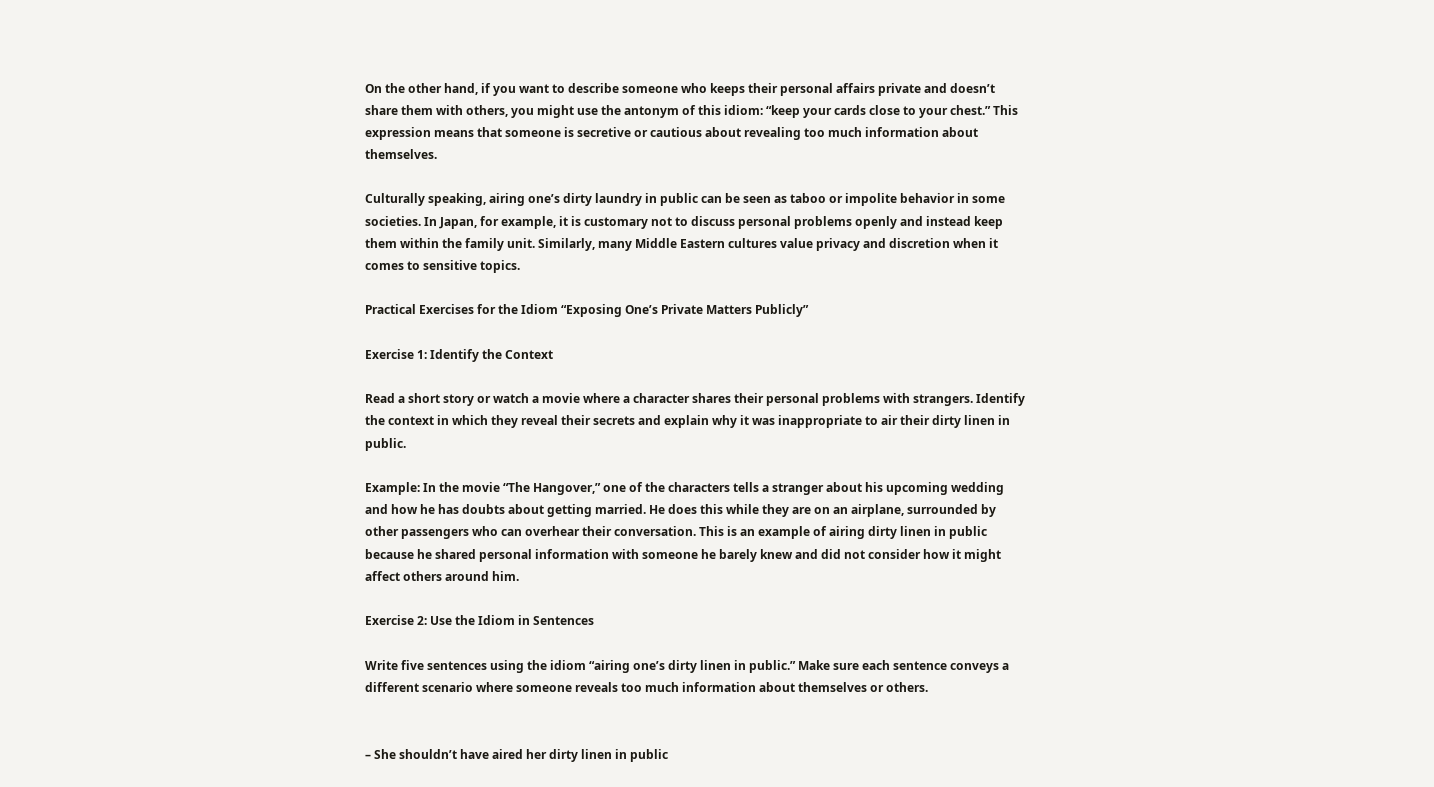On the other hand, if you want to describe someone who keeps their personal affairs private and doesn’t share them with others, you might use the antonym of this idiom: “keep your cards close to your chest.” This expression means that someone is secretive or cautious about revealing too much information about themselves.

Culturally speaking, airing one’s dirty laundry in public can be seen as taboo or impolite behavior in some societies. In Japan, for example, it is customary not to discuss personal problems openly and instead keep them within the family unit. Similarly, many Middle Eastern cultures value privacy and discretion when it comes to sensitive topics.

Practical Exercises for the Idiom “Exposing One’s Private Matters Publicly”

Exercise 1: Identify the Context

Read a short story or watch a movie where a character shares their personal problems with strangers. Identify the context in which they reveal their secrets and explain why it was inappropriate to air their dirty linen in public.

Example: In the movie “The Hangover,” one of the characters tells a stranger about his upcoming wedding and how he has doubts about getting married. He does this while they are on an airplane, surrounded by other passengers who can overhear their conversation. This is an example of airing dirty linen in public because he shared personal information with someone he barely knew and did not consider how it might affect others around him.

Exercise 2: Use the Idiom in Sentences

Write five sentences using the idiom “airing one’s dirty linen in public.” Make sure each sentence conveys a different scenario where someone reveals too much information about themselves or others.


– She shouldn’t have aired her dirty linen in public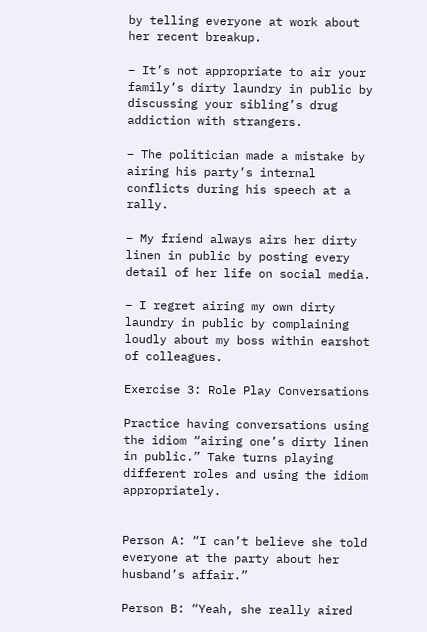by telling everyone at work about her recent breakup.

– It’s not appropriate to air your family’s dirty laundry in public by discussing your sibling’s drug addiction with strangers.

– The politician made a mistake by airing his party’s internal conflicts during his speech at a rally.

– My friend always airs her dirty linen in public by posting every detail of her life on social media.

– I regret airing my own dirty laundry in public by complaining loudly about my boss within earshot of colleagues.

Exercise 3: Role Play Conversations

Practice having conversations using the idiom “airing one’s dirty linen in public.” Take turns playing different roles and using the idiom appropriately.


Person A: “I can’t believe she told everyone at the party about her husband’s affair.”

Person B: “Yeah, she really aired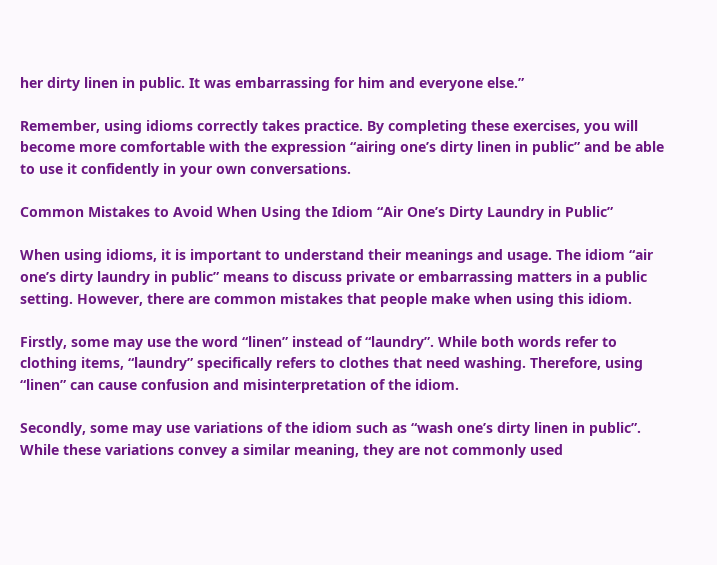her dirty linen in public. It was embarrassing for him and everyone else.”

Remember, using idioms correctly takes practice. By completing these exercises, you will become more comfortable with the expression “airing one’s dirty linen in public” and be able to use it confidently in your own conversations.

Common Mistakes to Avoid When Using the Idiom “Air One’s Dirty Laundry in Public”

When using idioms, it is important to understand their meanings and usage. The idiom “air one’s dirty laundry in public” means to discuss private or embarrassing matters in a public setting. However, there are common mistakes that people make when using this idiom.

Firstly, some may use the word “linen” instead of “laundry”. While both words refer to clothing items, “laundry” specifically refers to clothes that need washing. Therefore, using “linen” can cause confusion and misinterpretation of the idiom.

Secondly, some may use variations of the idiom such as “wash one’s dirty linen in public”. While these variations convey a similar meaning, they are not commonly used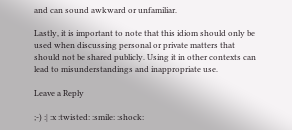and can sound awkward or unfamiliar.

Lastly, it is important to note that this idiom should only be used when discussing personal or private matters that should not be shared publicly. Using it in other contexts can lead to misunderstandings and inappropriate use.

Leave a Reply

;-) :| :x :twisted: :smile: :shock: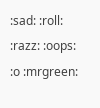:sad: :roll: :razz: :oops: :o :mrgreen: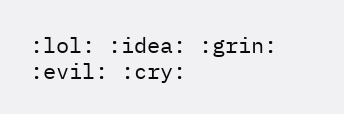:lol: :idea: :grin: :evil: :cry: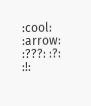:cool: :arrow: :???: :?: :!: